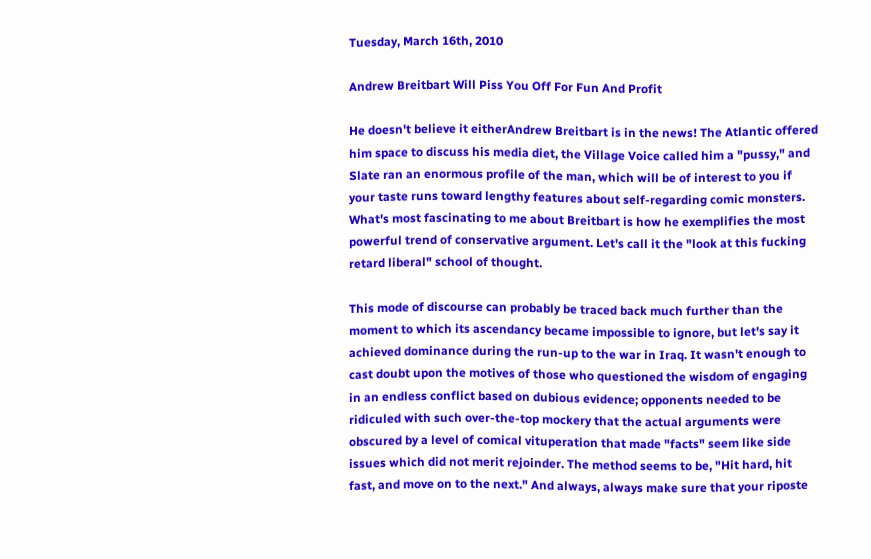Tuesday, March 16th, 2010

Andrew Breitbart Will Piss You Off For Fun And Profit

He doesn't believe it eitherAndrew Breitbart is in the news! The Atlantic offered him space to discuss his media diet, the Village Voice called him a "pussy," and Slate ran an enormous profile of the man, which will be of interest to you if your taste runs toward lengthy features about self-regarding comic monsters. What's most fascinating to me about Breitbart is how he exemplifies the most powerful trend of conservative argument. Let's call it the "look at this fucking retard liberal" school of thought.

This mode of discourse can probably be traced back much further than the moment to which its ascendancy became impossible to ignore, but let's say it achieved dominance during the run-up to the war in Iraq. It wasn't enough to cast doubt upon the motives of those who questioned the wisdom of engaging in an endless conflict based on dubious evidence; opponents needed to be ridiculed with such over-the-top mockery that the actual arguments were obscured by a level of comical vituperation that made "facts" seem like side issues which did not merit rejoinder. The method seems to be, "Hit hard, hit fast, and move on to the next." And always, always make sure that your riposte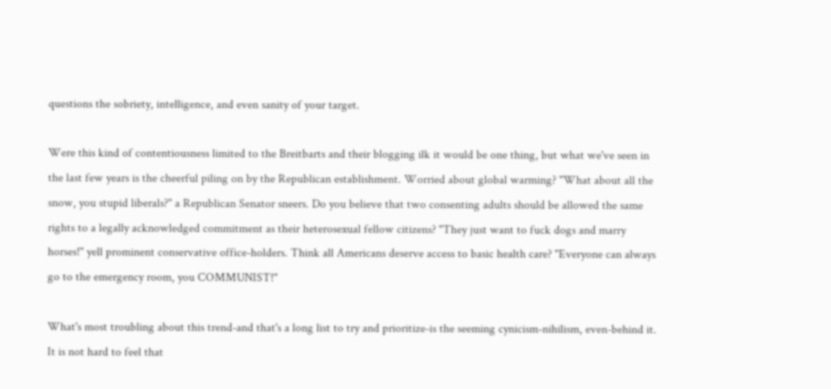questions the sobriety, intelligence, and even sanity of your target.

Were this kind of contentiousness limited to the Breitbarts and their blogging ilk it would be one thing, but what we've seen in the last few years is the cheerful piling on by the Republican establishment. Worried about global warming? "What about all the snow, you stupid liberals?" a Republican Senator sneers. Do you believe that two consenting adults should be allowed the same rights to a legally acknowledged commitment as their heterosexual fellow citizens? "They just want to fuck dogs and marry horses!" yell prominent conservative office-holders. Think all Americans deserve access to basic health care? "Everyone can always go to the emergency room, you COMMUNIST!"

What's most troubling about this trend-and that's a long list to try and prioritize-is the seeming cynicism-nihilism, even-behind it. It is not hard to feel that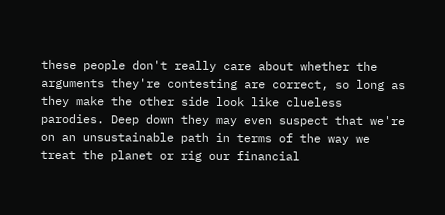these people don't really care about whether the arguments they're contesting are correct, so long as they make the other side look like clueless parodies. Deep down they may even suspect that we're on an unsustainable path in terms of the way we treat the planet or rig our financial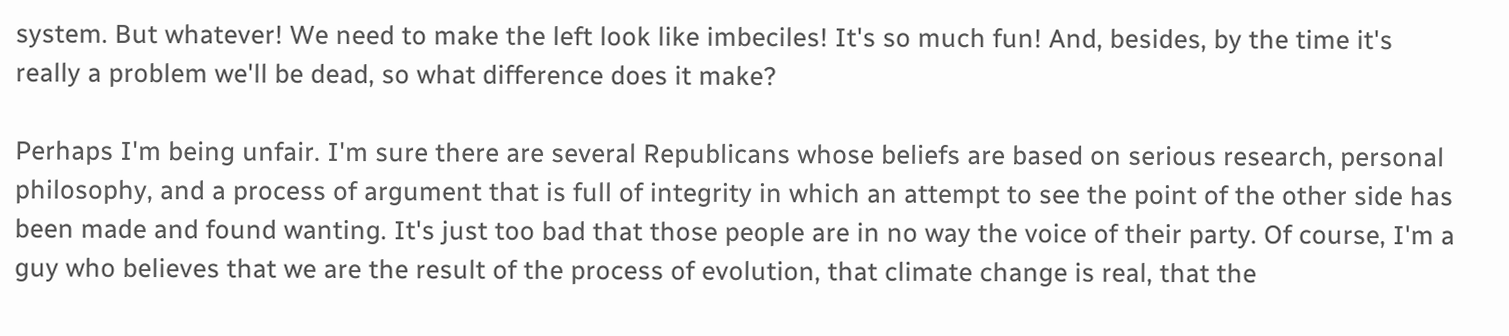system. But whatever! We need to make the left look like imbeciles! It's so much fun! And, besides, by the time it's really a problem we'll be dead, so what difference does it make?

Perhaps I'm being unfair. I'm sure there are several Republicans whose beliefs are based on serious research, personal philosophy, and a process of argument that is full of integrity in which an attempt to see the point of the other side has been made and found wanting. It's just too bad that those people are in no way the voice of their party. Of course, I'm a guy who believes that we are the result of the process of evolution, that climate change is real, that the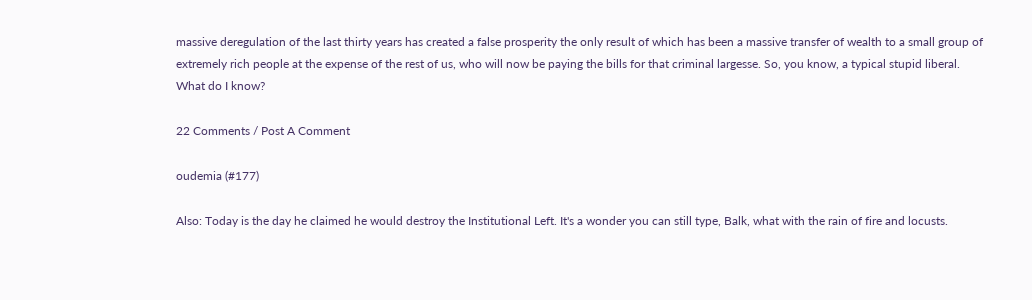massive deregulation of the last thirty years has created a false prosperity the only result of which has been a massive transfer of wealth to a small group of extremely rich people at the expense of the rest of us, who will now be paying the bills for that criminal largesse. So, you know, a typical stupid liberal. What do I know?

22 Comments / Post A Comment

oudemia (#177)

Also: Today is the day he claimed he would destroy the Institutional Left. It's a wonder you can still type, Balk, what with the rain of fire and locusts.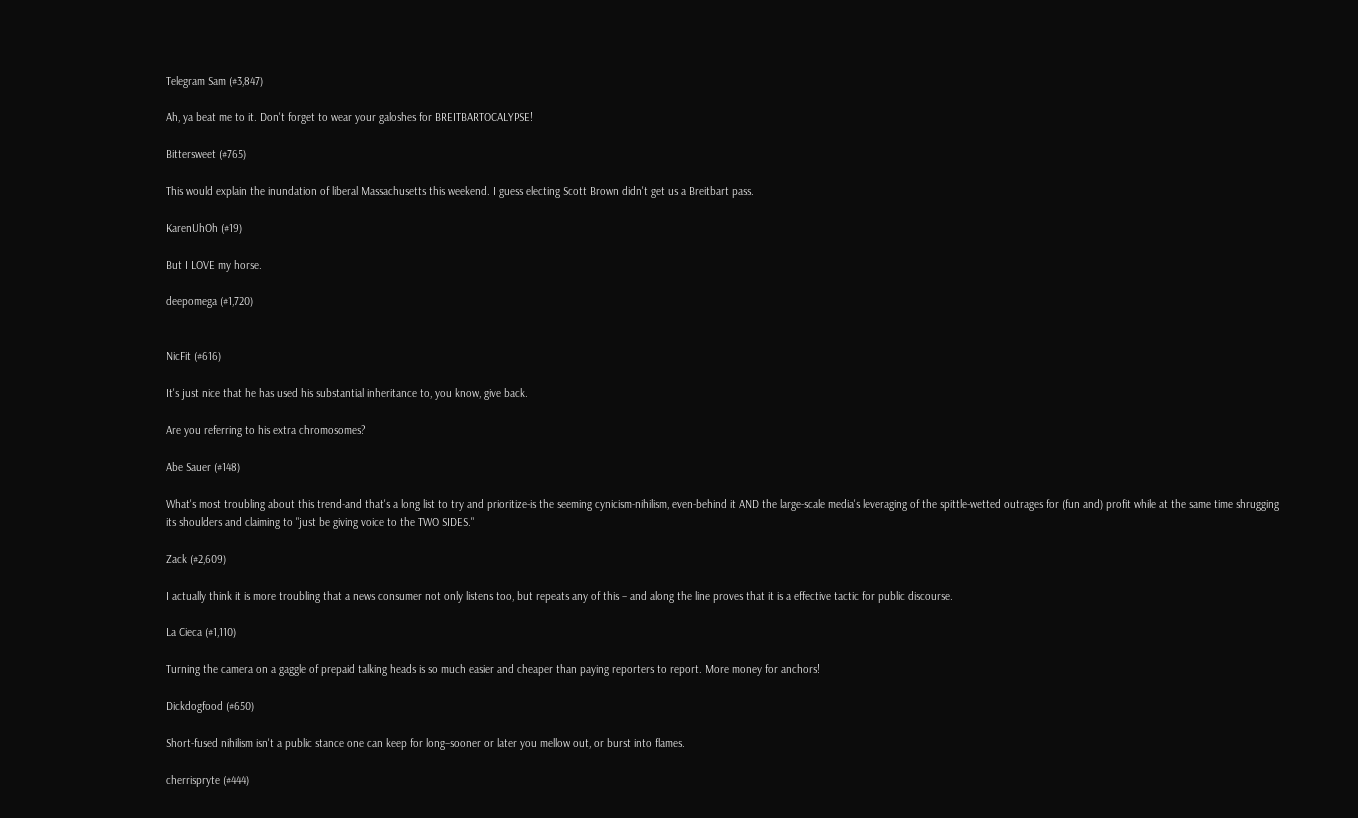Telegram Sam (#3,847)

Ah, ya beat me to it. Don't forget to wear your galoshes for BREITBARTOCALYPSE!

Bittersweet (#765)

This would explain the inundation of liberal Massachusetts this weekend. I guess electing Scott Brown didn't get us a Breitbart pass.

KarenUhOh (#19)

But I LOVE my horse.

deepomega (#1,720)


NicFit (#616)

It's just nice that he has used his substantial inheritance to, you know, give back.

Are you referring to his extra chromosomes?

Abe Sauer (#148)

What's most troubling about this trend-and that's a long list to try and prioritize-is the seeming cynicism-nihilism, even-behind it AND the large-scale media's leveraging of the spittle-wetted outrages for (fun and) profit while at the same time shrugging its shoulders and claiming to "just be giving voice to the TWO SIDES."

Zack (#2,609)

I actually think it is more troubling that a news consumer not only listens too, but repeats any of this – and along the line proves that it is a effective tactic for public discourse.

La Cieca (#1,110)

Turning the camera on a gaggle of prepaid talking heads is so much easier and cheaper than paying reporters to report. More money for anchors!

Dickdogfood (#650)

Short-fused nihilism isn't a public stance one can keep for long–sooner or later you mellow out, or burst into flames.

cherrispryte (#444)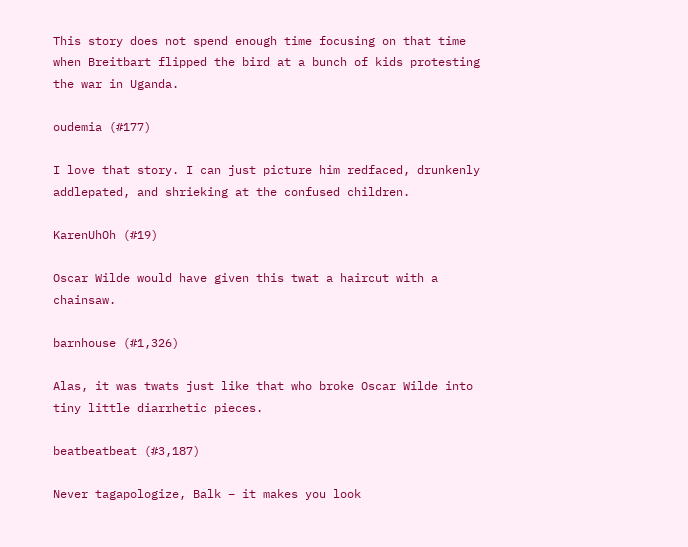This story does not spend enough time focusing on that time when Breitbart flipped the bird at a bunch of kids protesting the war in Uganda.

oudemia (#177)

I love that story. I can just picture him redfaced, drunkenly addlepated, and shrieking at the confused children.

KarenUhOh (#19)

Oscar Wilde would have given this twat a haircut with a chainsaw.

barnhouse (#1,326)

Alas, it was twats just like that who broke Oscar Wilde into tiny little diarrhetic pieces.

beatbeatbeat (#3,187)

Never tagapologize, Balk – it makes you look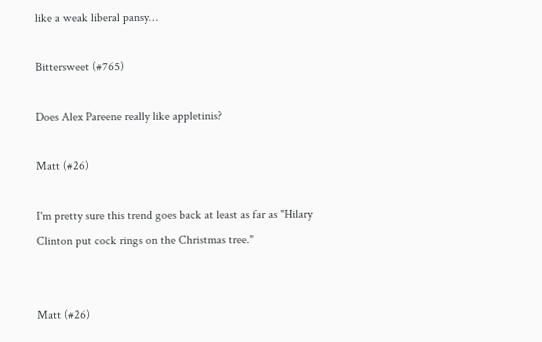like a weak liberal pansy…

Bittersweet (#765)

Does Alex Pareene really like appletinis?

Matt (#26)

I'm pretty sure this trend goes back at least as far as "Hilary Clinton put cock rings on the Christmas tree."


Matt (#26)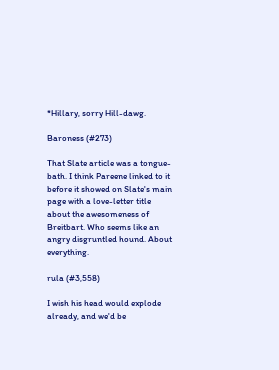*Hillary, sorry Hill-dawg.

Baroness (#273)

That Slate article was a tongue-bath. I think Pareene linked to it before it showed on Slate's main page with a love-letter title about the awesomeness of Breitbart. Who seems like an angry disgruntled hound. About everything.

rula (#3,558)

I wish his head would explode already, and we'd be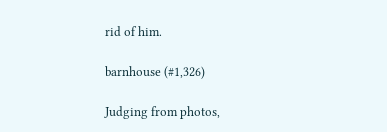rid of him.

barnhouse (#1,326)

Judging from photos,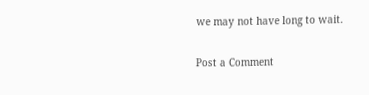we may not have long to wait.

Post a Comment